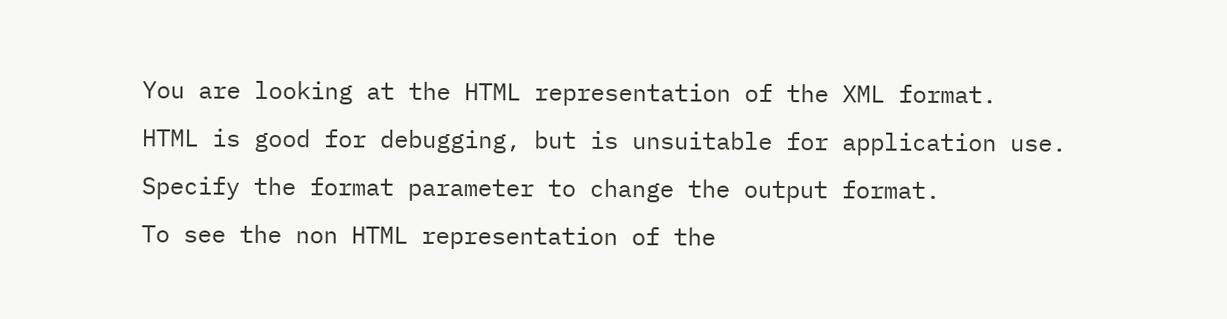You are looking at the HTML representation of the XML format.
HTML is good for debugging, but is unsuitable for application use.
Specify the format parameter to change the output format.
To see the non HTML representation of the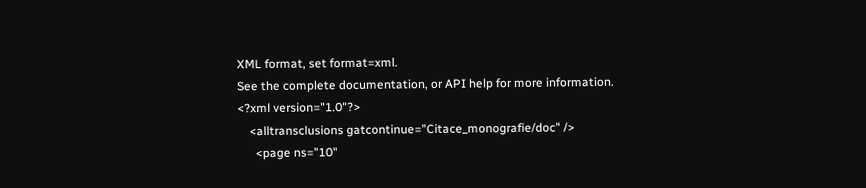XML format, set format=xml.
See the complete documentation, or API help for more information.
<?xml version="1.0"?>
    <alltransclusions gatcontinue="Citace_monografie/doc" />
      <page ns="10"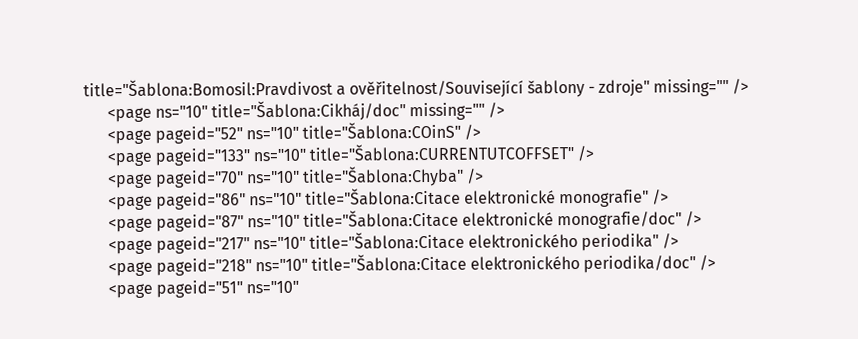title="Šablona:Bomosil:Pravdivost a ověřitelnost/Související šablony - zdroje" missing="" />
      <page ns="10" title="Šablona:Cikháj/doc" missing="" />
      <page pageid="52" ns="10" title="Šablona:COinS" />
      <page pageid="133" ns="10" title="Šablona:CURRENTUTCOFFSET" />
      <page pageid="70" ns="10" title="Šablona:Chyba" />
      <page pageid="86" ns="10" title="Šablona:Citace elektronické monografie" />
      <page pageid="87" ns="10" title="Šablona:Citace elektronické monografie/doc" />
      <page pageid="217" ns="10" title="Šablona:Citace elektronického periodika" />
      <page pageid="218" ns="10" title="Šablona:Citace elektronického periodika/doc" />
      <page pageid="51" ns="10"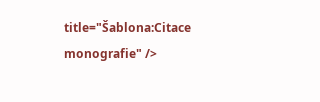title="Šablona:Citace monografie" />